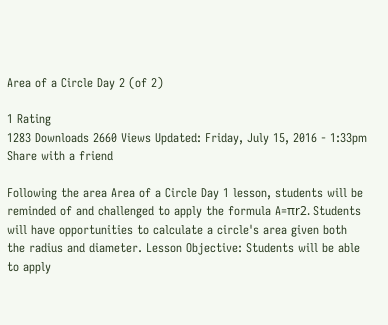Area of a Circle Day 2 (of 2)

1 Rating
1283 Downloads 2660 Views Updated: Friday, July 15, 2016 - 1:33pm
Share with a friend

Following the area Area of a Circle Day 1 lesson, students will be reminded of and challenged to apply the formula A=πr2. Students will have opportunities to calculate a circle's area given both the radius and diameter. Lesson Objective: Students will be able to apply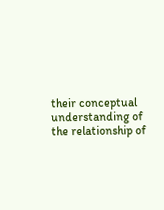their conceptual understanding of the relationship of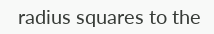radius squares to the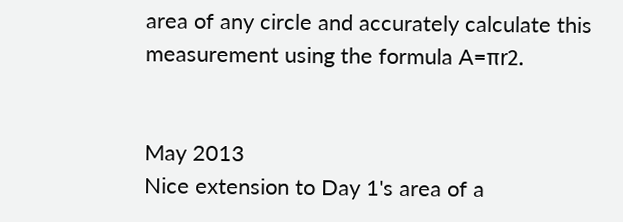area of any circle and accurately calculate this measurement using the formula A=πr2.


May 2013
Nice extension to Day 1's area of a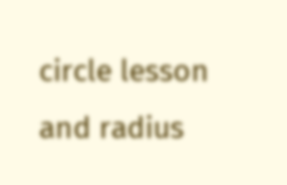circle lesson and radius